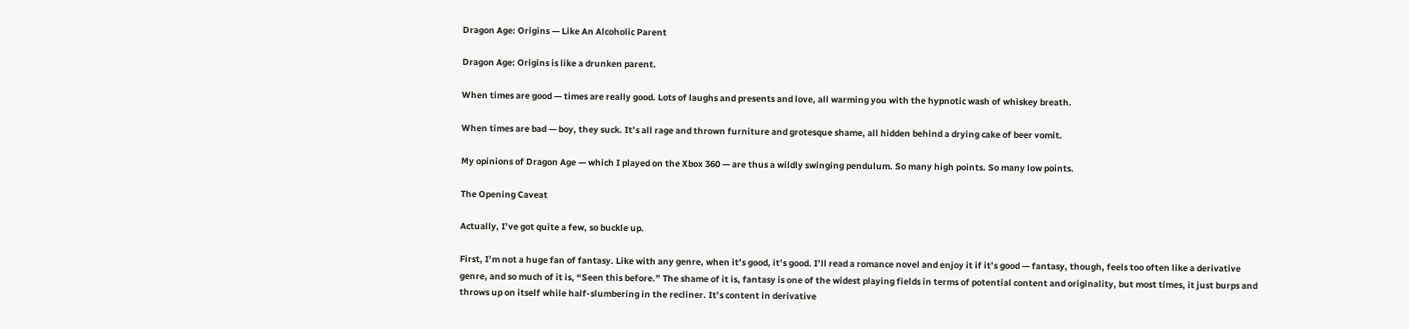Dragon Age: Origins — Like An Alcoholic Parent

Dragon Age: Origins is like a drunken parent.

When times are good — times are really good. Lots of laughs and presents and love, all warming you with the hypnotic wash of whiskey breath.

When times are bad — boy, they suck. It’s all rage and thrown furniture and grotesque shame, all hidden behind a drying cake of beer vomit.

My opinions of Dragon Age — which I played on the Xbox 360 — are thus a wildly swinging pendulum. So many high points. So many low points.

The Opening Caveat

Actually, I’ve got quite a few, so buckle up.

First, I’m not a huge fan of fantasy. Like with any genre, when it’s good, it’s good. I’ll read a romance novel and enjoy it if it’s good — fantasy, though, feels too often like a derivative genre, and so much of it is, “Seen this before.” The shame of it is, fantasy is one of the widest playing fields in terms of potential content and originality, but most times, it just burps and throws up on itself while half-slumbering in the recliner. It’s content in derivative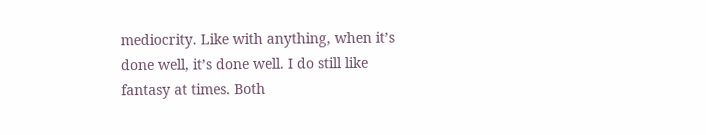mediocrity. Like with anything, when it’s done well, it’s done well. I do still like fantasy at times. Both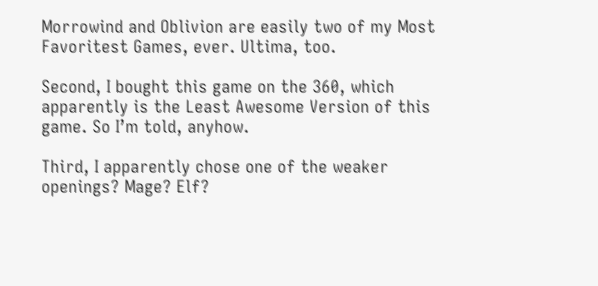Morrowind and Oblivion are easily two of my Most Favoritest Games, ever. Ultima, too.

Second, I bought this game on the 360, which apparently is the Least Awesome Version of this game. So I’m told, anyhow.

Third, I apparently chose one of the weaker openings? Mage? Elf?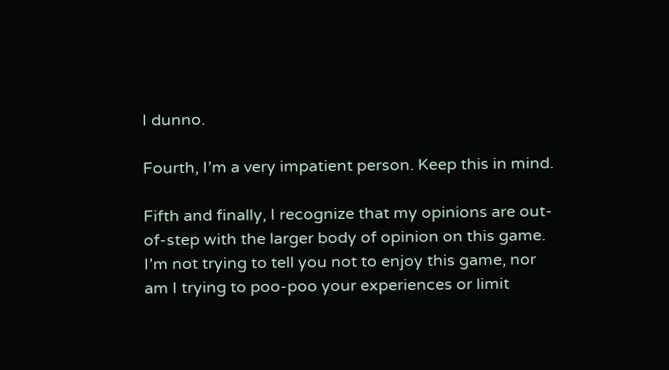I dunno.

Fourth, I’m a very impatient person. Keep this in mind.

Fifth and finally, I recognize that my opinions are out-of-step with the larger body of opinion on this game. I’m not trying to tell you not to enjoy this game, nor am I trying to poo-poo your experiences or limit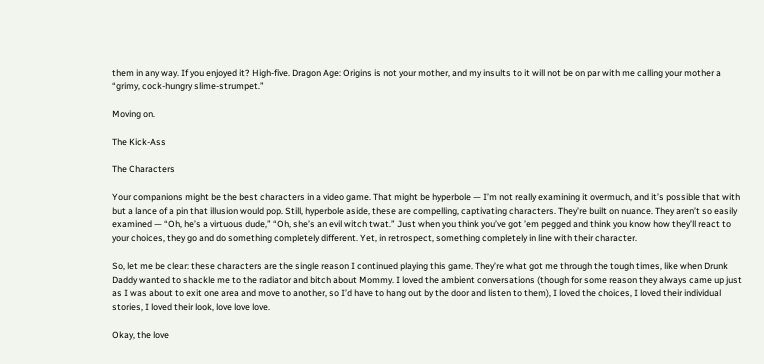them in any way. If you enjoyed it? High-five. Dragon Age: Origins is not your mother, and my insults to it will not be on par with me calling your mother a “grimy, cock-hungry slime-strumpet.”

Moving on.

The Kick-Ass

The Characters

Your companions might be the best characters in a video game. That might be hyperbole — I’m not really examining it overmuch, and it’s possible that with but a lance of a pin that illusion would pop. Still, hyperbole aside, these are compelling, captivating characters. They’re built on nuance. They aren’t so easily examined — “Oh, he’s a virtuous dude,” “Oh, she’s an evil witch twat.” Just when you think you’ve got ’em pegged and think you know how they’ll react to your choices, they go and do something completely different. Yet, in retrospect, something completely in line with their character.

So, let me be clear: these characters are the single reason I continued playing this game. They’re what got me through the tough times, like when Drunk Daddy wanted to shackle me to the radiator and bitch about Mommy. I loved the ambient conversations (though for some reason they always came up just as I was about to exit one area and move to another, so I’d have to hang out by the door and listen to them), I loved the choices, I loved their individual stories, I loved their look, love love love.

Okay, the love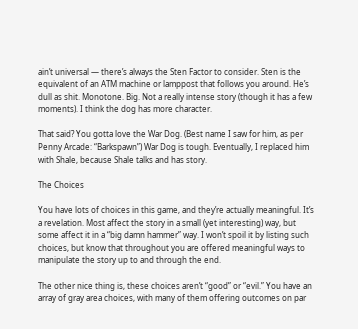ain’t universal — there’s always the Sten Factor to consider. Sten is the equivalent of an ATM machine or lamppost that follows you around. He’s dull as shit. Monotone. Big. Not a really intense story (though it has a few moments). I think the dog has more character.

That said? You gotta love the War Dog. (Best name I saw for him, as per Penny Arcade: “Barkspawn”) War Dog is tough. Eventually, I replaced him with Shale, because Shale talks and has story.

The Choices

You have lots of choices in this game, and they’re actually meaningful. It’s a revelation. Most affect the story in a small (yet interesting) way, but some affect it in a “big damn hammer” way. I won’t spoil it by listing such choices, but know that throughout you are offered meaningful ways to manipulate the story up to and through the end.

The other nice thing is, these choices aren’t “good” or “evil.” You have an array of gray area choices, with many of them offering outcomes on par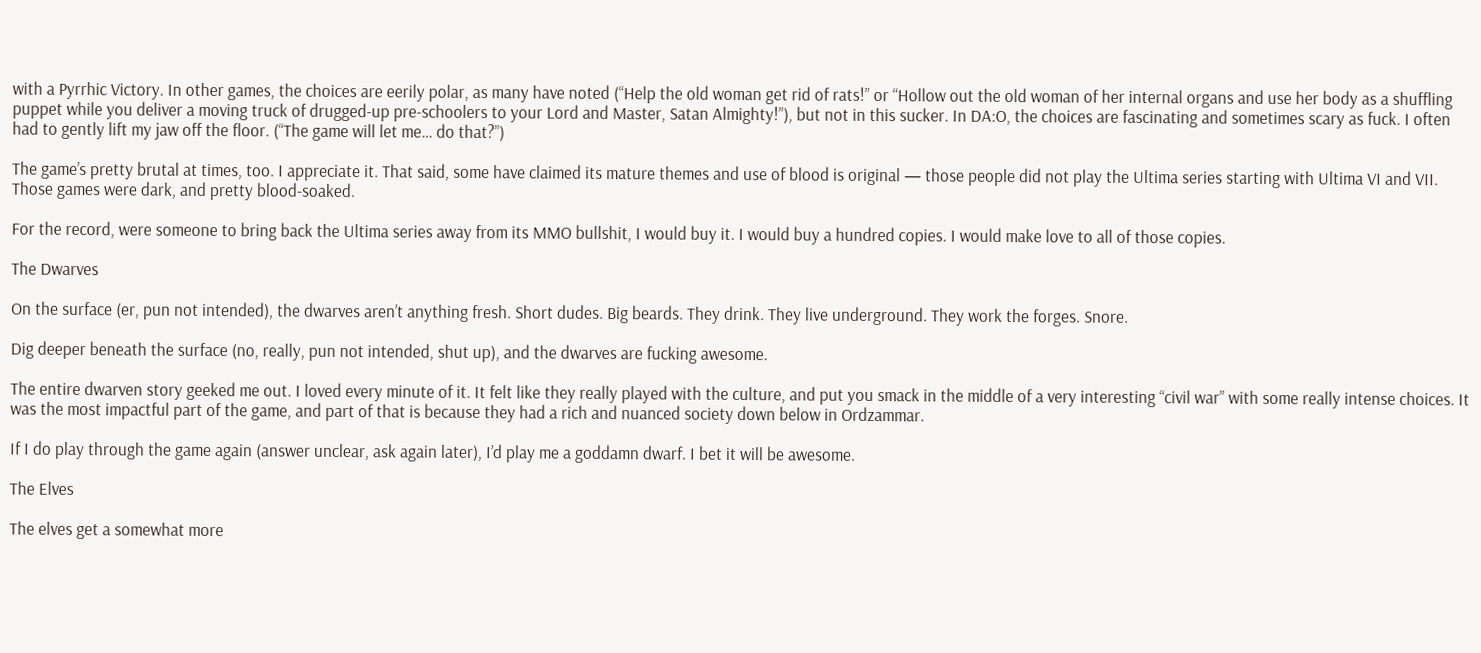with a Pyrrhic Victory. In other games, the choices are eerily polar, as many have noted (“Help the old woman get rid of rats!” or “Hollow out the old woman of her internal organs and use her body as a shuffling puppet while you deliver a moving truck of drugged-up pre-schoolers to your Lord and Master, Satan Almighty!”), but not in this sucker. In DA:O, the choices are fascinating and sometimes scary as fuck. I often had to gently lift my jaw off the floor. (“The game will let me… do that?”)

The game’s pretty brutal at times, too. I appreciate it. That said, some have claimed its mature themes and use of blood is original — those people did not play the Ultima series starting with Ultima VI and VII. Those games were dark, and pretty blood-soaked.

For the record, were someone to bring back the Ultima series away from its MMO bullshit, I would buy it. I would buy a hundred copies. I would make love to all of those copies.

The Dwarves

On the surface (er, pun not intended), the dwarves aren’t anything fresh. Short dudes. Big beards. They drink. They live underground. They work the forges. Snore.

Dig deeper beneath the surface (no, really, pun not intended, shut up), and the dwarves are fucking awesome.

The entire dwarven story geeked me out. I loved every minute of it. It felt like they really played with the culture, and put you smack in the middle of a very interesting “civil war” with some really intense choices. It was the most impactful part of the game, and part of that is because they had a rich and nuanced society down below in Ordzammar.

If I do play through the game again (answer unclear, ask again later), I’d play me a goddamn dwarf. I bet it will be awesome.

The Elves

The elves get a somewhat more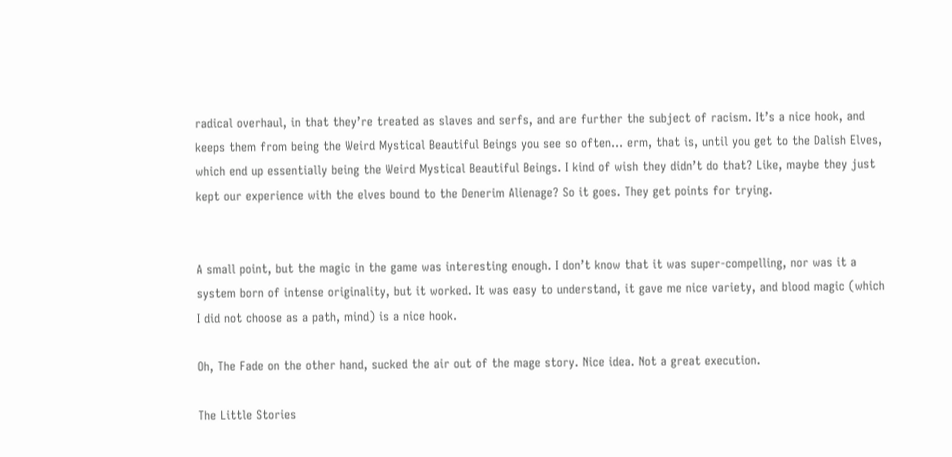radical overhaul, in that they’re treated as slaves and serfs, and are further the subject of racism. It’s a nice hook, and keeps them from being the Weird Mystical Beautiful Beings you see so often… erm, that is, until you get to the Dalish Elves, which end up essentially being the Weird Mystical Beautiful Beings. I kind of wish they didn’t do that? Like, maybe they just kept our experience with the elves bound to the Denerim Alienage? So it goes. They get points for trying.


A small point, but the magic in the game was interesting enough. I don’t know that it was super-compelling, nor was it a system born of intense originality, but it worked. It was easy to understand, it gave me nice variety, and blood magic (which I did not choose as a path, mind) is a nice hook.

Oh, The Fade on the other hand, sucked the air out of the mage story. Nice idea. Not a great execution.

The Little Stories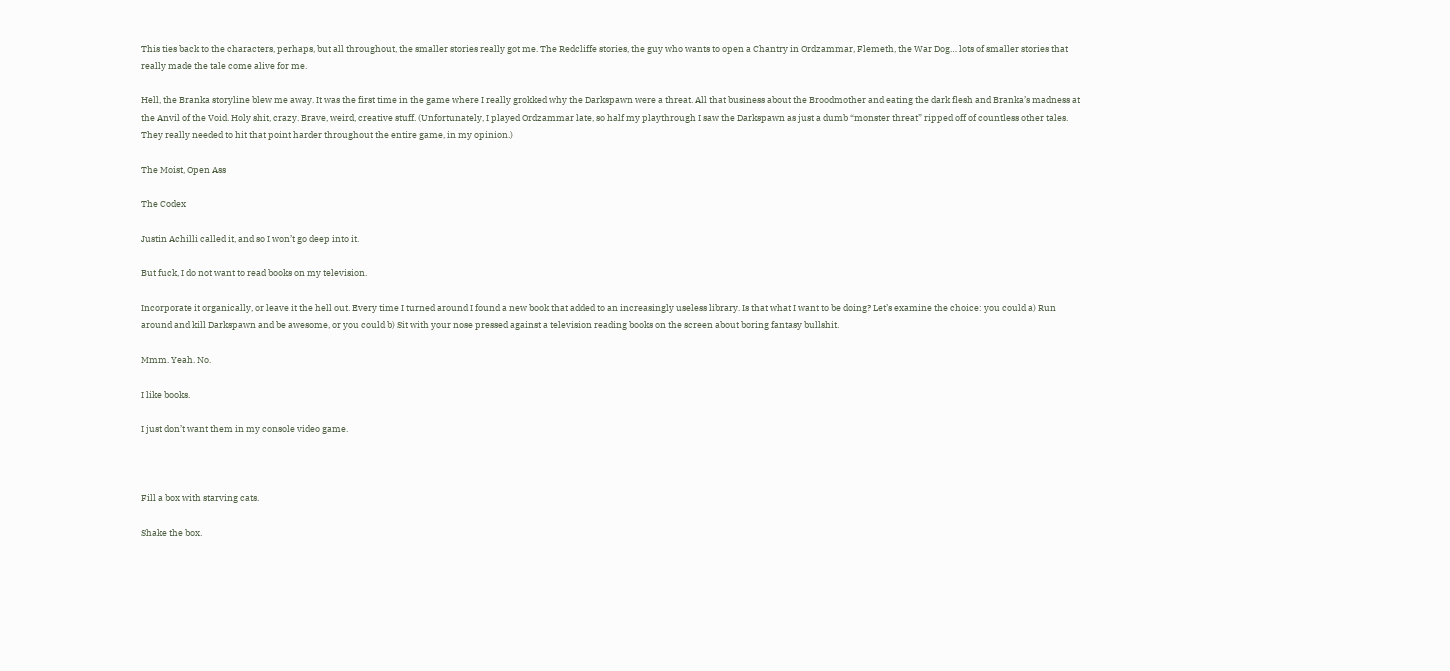This ties back to the characters, perhaps, but all throughout, the smaller stories really got me. The Redcliffe stories, the guy who wants to open a Chantry in Ordzammar, Flemeth, the War Dog… lots of smaller stories that really made the tale come alive for me.

Hell, the Branka storyline blew me away. It was the first time in the game where I really grokked why the Darkspawn were a threat. All that business about the Broodmother and eating the dark flesh and Branka’s madness at the Anvil of the Void. Holy shit, crazy. Brave, weird, creative stuff. (Unfortunately, I played Ordzammar late, so half my playthrough I saw the Darkspawn as just a dumb “monster threat” ripped off of countless other tales. They really needed to hit that point harder throughout the entire game, in my opinion.)

The Moist, Open Ass

The Codex

Justin Achilli called it, and so I won’t go deep into it.

But fuck, I do not want to read books on my television.

Incorporate it organically, or leave it the hell out. Every time I turned around I found a new book that added to an increasingly useless library. Is that what I want to be doing? Let’s examine the choice: you could a) Run around and kill Darkspawn and be awesome, or you could b) Sit with your nose pressed against a television reading books on the screen about boring fantasy bullshit.

Mmm. Yeah. No.

I like books.

I just don’t want them in my console video game.



Fill a box with starving cats.

Shake the box.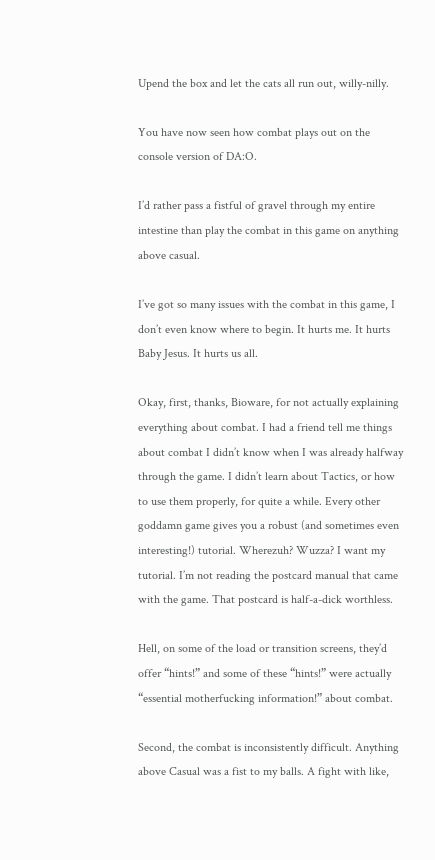Upend the box and let the cats all run out, willy-nilly.

You have now seen how combat plays out on the console version of DA:O.

I’d rather pass a fistful of gravel through my entire intestine than play the combat in this game on anything above casual.

I’ve got so many issues with the combat in this game, I don’t even know where to begin. It hurts me. It hurts Baby Jesus. It hurts us all.

Okay, first, thanks, Bioware, for not actually explaining everything about combat. I had a friend tell me things about combat I didn’t know when I was already halfway through the game. I didn’t learn about Tactics, or how to use them properly, for quite a while. Every other goddamn game gives you a robust (and sometimes even interesting!) tutorial. Wherezuh? Wuzza? I want my tutorial. I’m not reading the postcard manual that came with the game. That postcard is half-a-dick worthless.

Hell, on some of the load or transition screens, they’d offer “hints!” and some of these “hints!” were actually “essential motherfucking information!” about combat.

Second, the combat is inconsistently difficult. Anything above Casual was a fist to my balls. A fight with like,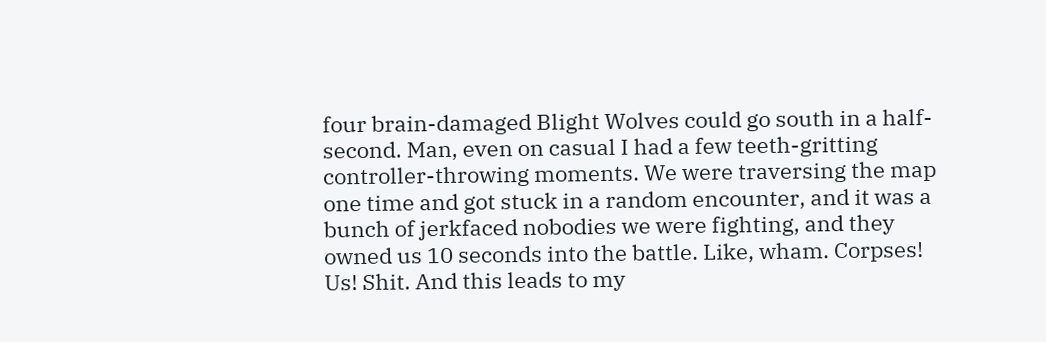four brain-damaged Blight Wolves could go south in a half-second. Man, even on casual I had a few teeth-gritting controller-throwing moments. We were traversing the map one time and got stuck in a random encounter, and it was a bunch of jerkfaced nobodies we were fighting, and they owned us 10 seconds into the battle. Like, wham. Corpses! Us! Shit. And this leads to my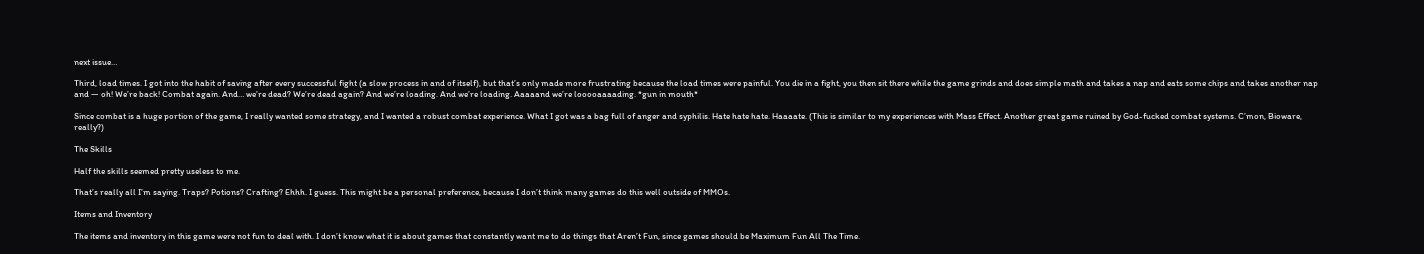next issue…

Third, load times. I got into the habit of saving after every successful fight (a slow process in and of itself), but that’s only made more frustrating because the load times were painful. You die in a fight, you then sit there while the game grinds and does simple math and takes a nap and eats some chips and takes another nap and — oh! We’re back! Combat again. And… we’re dead? We’re dead again? And we’re loading. And we’re loading. Aaaaand we’re looooaaaading. *gun in mouth*

Since combat is a huge portion of the game, I really wanted some strategy, and I wanted a robust combat experience. What I got was a bag full of anger and syphilis. Hate hate hate. Haaaate. (This is similar to my experiences with Mass Effect. Another great game ruined by God-fucked combat systems. C’mon, Bioware, really?)

The Skills

Half the skills seemed pretty useless to me.

That’s really all I’m saying. Traps? Potions? Crafting? Ehhh. I guess. This might be a personal preference, because I don’t think many games do this well outside of MMOs.

Items and Inventory

The items and inventory in this game were not fun to deal with. I don’t know what it is about games that constantly want me to do things that Aren’t Fun, since games should be Maximum Fun All The Time.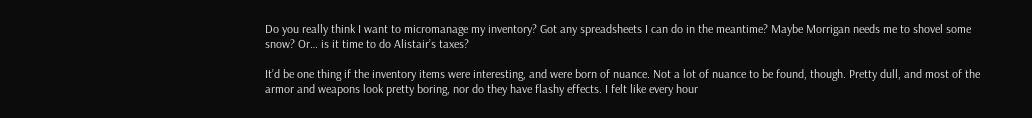Do you really think I want to micromanage my inventory? Got any spreadsheets I can do in the meantime? Maybe Morrigan needs me to shovel some snow? Or… is it time to do Alistair’s taxes?

It’d be one thing if the inventory items were interesting, and were born of nuance. Not a lot of nuance to be found, though. Pretty dull, and most of the armor and weapons look pretty boring, nor do they have flashy effects. I felt like every hour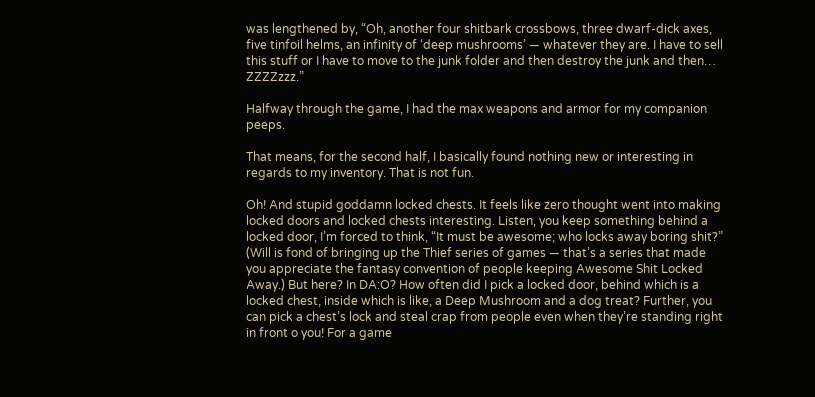was lengthened by, “Oh, another four shitbark crossbows, three dwarf-dick axes, five tinfoil helms, an infinity of ‘deep mushrooms’ — whatever they are. I have to sell this stuff or I have to move to the junk folder and then destroy the junk and then… ZZZZzzz.”

Halfway through the game, I had the max weapons and armor for my companion peeps.

That means, for the second half, I basically found nothing new or interesting in regards to my inventory. That is not fun.

Oh! And stupid goddamn locked chests. It feels like zero thought went into making locked doors and locked chests interesting. Listen, you keep something behind a locked door, I’m forced to think, “It must be awesome; who locks away boring shit?” (Will is fond of bringing up the Thief series of games — that’s a series that made you appreciate the fantasy convention of people keeping Awesome Shit Locked Away.) But here? In DA:O? How often did I pick a locked door, behind which is a locked chest, inside which is like, a Deep Mushroom and a dog treat? Further, you can pick a chest’s lock and steal crap from people even when they’re standing right in front o you! For a game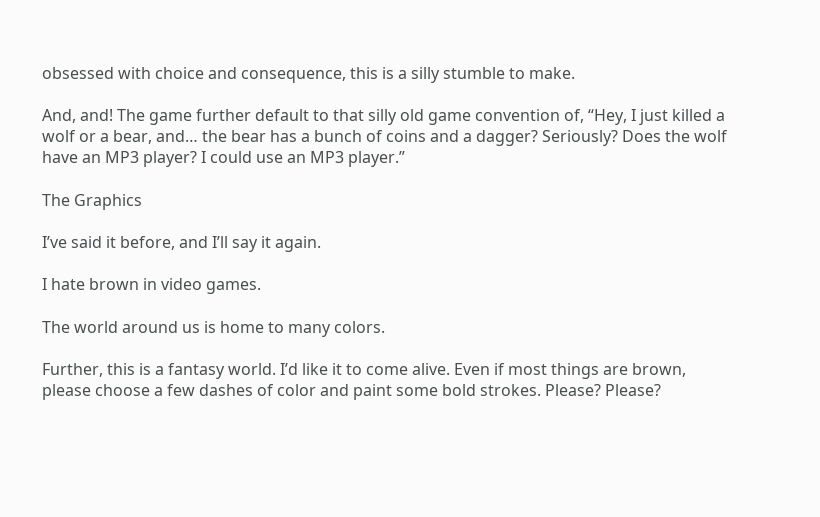obsessed with choice and consequence, this is a silly stumble to make.

And, and! The game further default to that silly old game convention of, “Hey, I just killed a wolf or a bear, and… the bear has a bunch of coins and a dagger? Seriously? Does the wolf have an MP3 player? I could use an MP3 player.”

The Graphics

I’ve said it before, and I’ll say it again.

I hate brown in video games.

The world around us is home to many colors.

Further, this is a fantasy world. I’d like it to come alive. Even if most things are brown, please choose a few dashes of color and paint some bold strokes. Please? Please?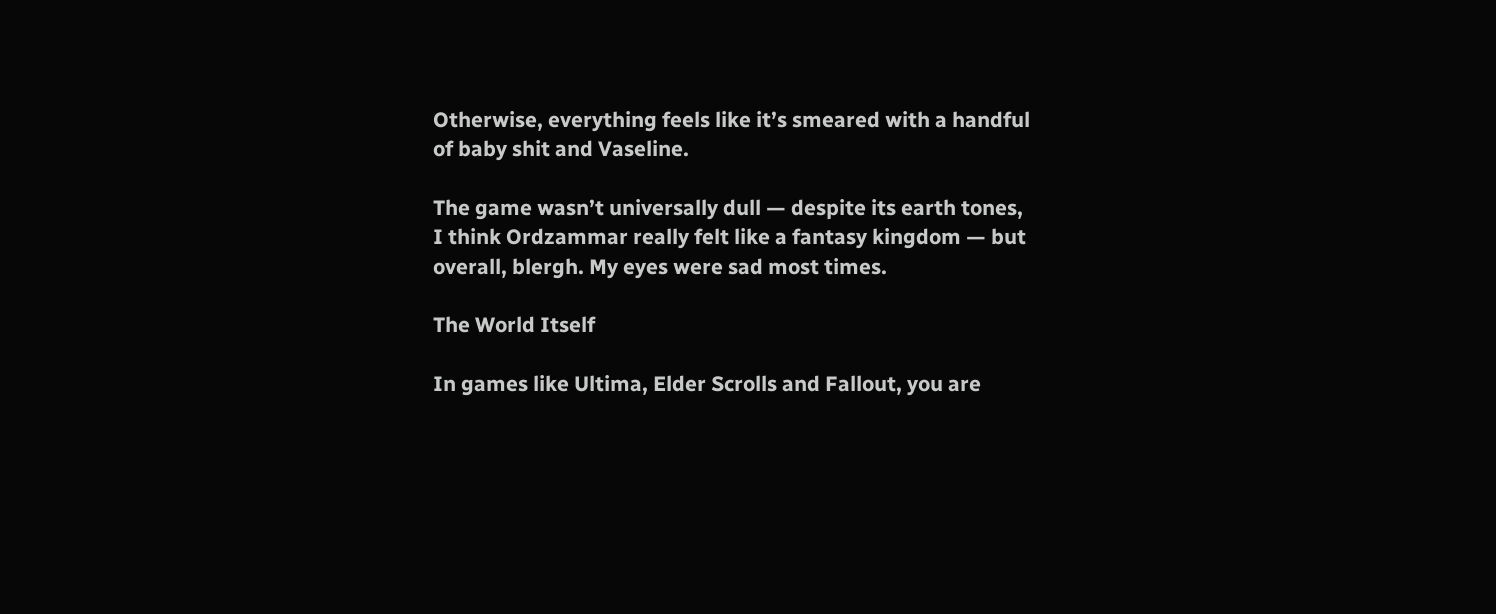Otherwise, everything feels like it’s smeared with a handful of baby shit and Vaseline.

The game wasn’t universally dull — despite its earth tones, I think Ordzammar really felt like a fantasy kingdom — but overall, blergh. My eyes were sad most times.

The World Itself

In games like Ultima, Elder Scrolls and Fallout, you are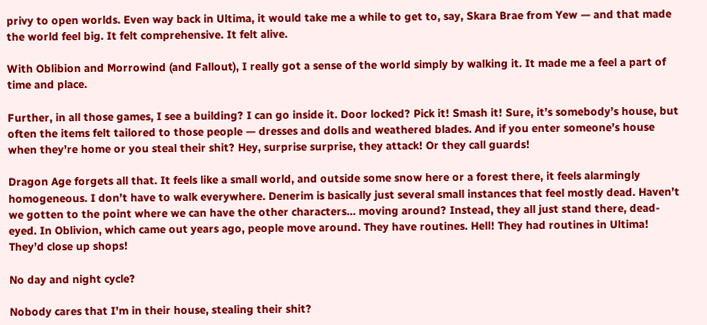privy to open worlds. Even way back in Ultima, it would take me a while to get to, say, Skara Brae from Yew — and that made the world feel big. It felt comprehensive. It felt alive.

With Oblibion and Morrowind (and Fallout), I really got a sense of the world simply by walking it. It made me a feel a part of time and place.

Further, in all those games, I see a building? I can go inside it. Door locked? Pick it! Smash it! Sure, it’s somebody’s house, but often the items felt tailored to those people — dresses and dolls and weathered blades. And if you enter someone’s house when they’re home or you steal their shit? Hey, surprise surprise, they attack! Or they call guards!

Dragon Age forgets all that. It feels like a small world, and outside some snow here or a forest there, it feels alarmingly homogeneous. I don’t have to walk everywhere. Denerim is basically just several small instances that feel mostly dead. Haven’t we gotten to the point where we can have the other characters… moving around? Instead, they all just stand there, dead-eyed. In Oblivion, which came out years ago, people move around. They have routines. Hell! They had routines in Ultima! They’d close up shops!

No day and night cycle?

Nobody cares that I’m in their house, stealing their shit?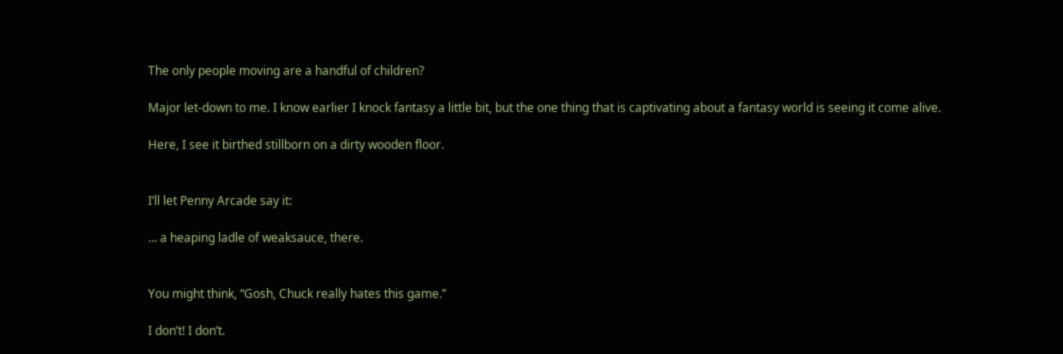The only people moving are a handful of children?

Major let-down to me. I know earlier I knock fantasy a little bit, but the one thing that is captivating about a fantasy world is seeing it come alive.

Here, I see it birthed stillborn on a dirty wooden floor.


I’ll let Penny Arcade say it:

… a heaping ladle of weaksauce, there.


You might think, “Gosh, Chuck really hates this game.”

I don’t! I don’t.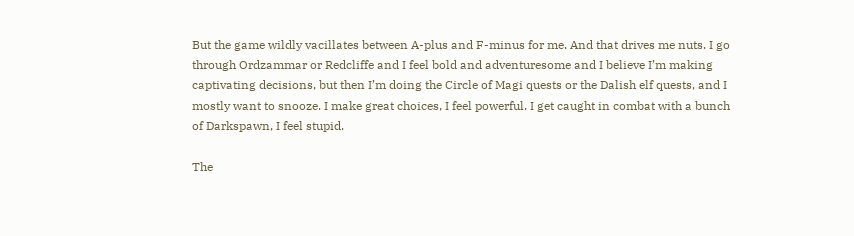But the game wildly vacillates between A-plus and F-minus for me. And that drives me nuts. I go through Ordzammar or Redcliffe and I feel bold and adventuresome and I believe I’m making captivating decisions, but then I’m doing the Circle of Magi quests or the Dalish elf quests, and I mostly want to snooze. I make great choices, I feel powerful. I get caught in combat with a bunch of Darkspawn, I feel stupid.

The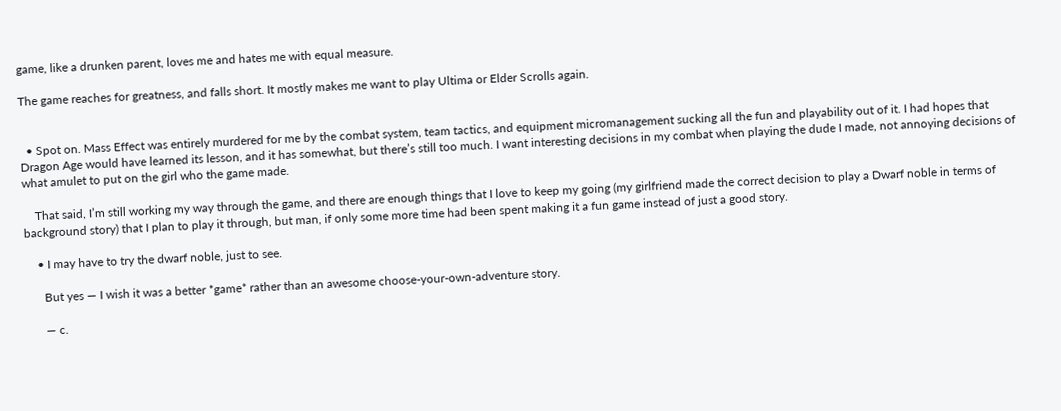game, like a drunken parent, loves me and hates me with equal measure.

The game reaches for greatness, and falls short. It mostly makes me want to play Ultima or Elder Scrolls again.


  • Spot on. Mass Effect was entirely murdered for me by the combat system, team tactics, and equipment micromanagement sucking all the fun and playability out of it. I had hopes that Dragon Age would have learned its lesson, and it has somewhat, but there’s still too much. I want interesting decisions in my combat when playing the dude I made, not annoying decisions of what amulet to put on the girl who the game made.

    That said, I’m still working my way through the game, and there are enough things that I love to keep my going (my girlfriend made the correct decision to play a Dwarf noble in terms of background story) that I plan to play it through, but man, if only some more time had been spent making it a fun game instead of just a good story.

    • I may have to try the dwarf noble, just to see.

      But yes — I wish it was a better *game* rather than an awesome choose-your-own-adventure story.

      — c.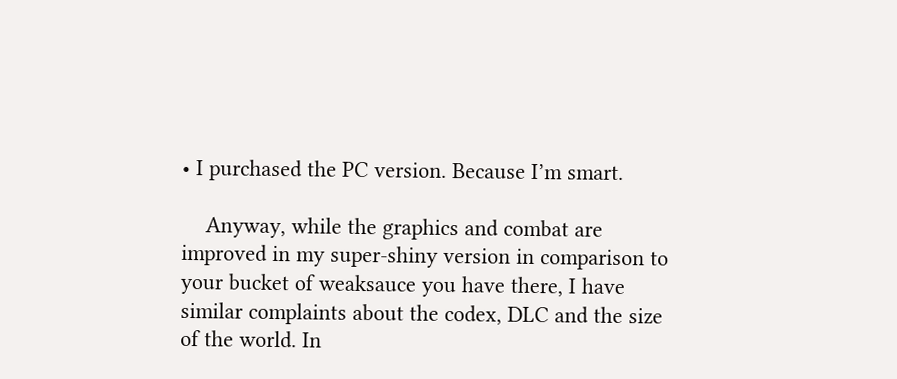• I purchased the PC version. Because I’m smart.

    Anyway, while the graphics and combat are improved in my super-shiny version in comparison to your bucket of weaksauce you have there, I have similar complaints about the codex, DLC and the size of the world. In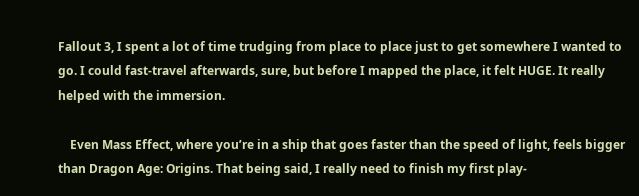Fallout 3, I spent a lot of time trudging from place to place just to get somewhere I wanted to go. I could fast-travel afterwards, sure, but before I mapped the place, it felt HUGE. It really helped with the immersion.

    Even Mass Effect, where you’re in a ship that goes faster than the speed of light, feels bigger than Dragon Age: Origins. That being said, I really need to finish my first play-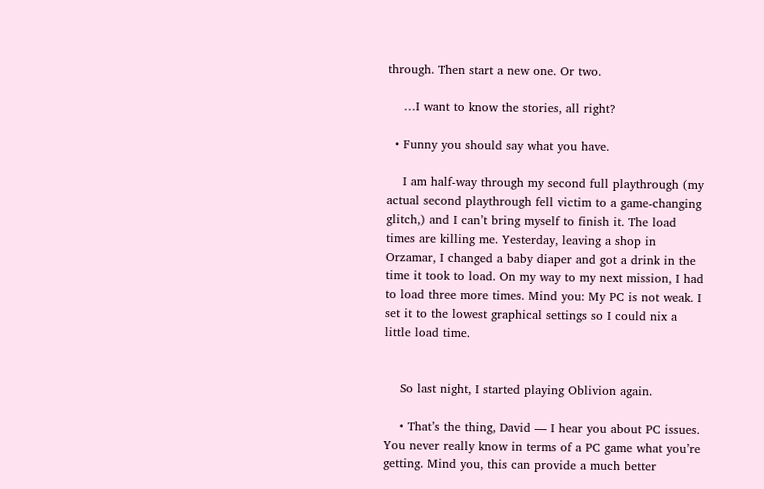through. Then start a new one. Or two.

    …I want to know the stories, all right?

  • Funny you should say what you have.

    I am half-way through my second full playthrough (my actual second playthrough fell victim to a game-changing glitch,) and I can’t bring myself to finish it. The load times are killing me. Yesterday, leaving a shop in Orzamar, I changed a baby diaper and got a drink in the time it took to load. On my way to my next mission, I had to load three more times. Mind you: My PC is not weak. I set it to the lowest graphical settings so I could nix a little load time.


    So last night, I started playing Oblivion again.

    • That’s the thing, David — I hear you about PC issues. You never really know in terms of a PC game what you’re getting. Mind you, this can provide a much better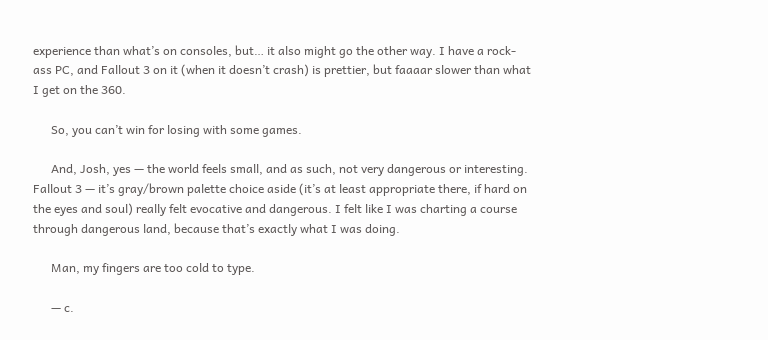experience than what’s on consoles, but… it also might go the other way. I have a rock-ass PC, and Fallout 3 on it (when it doesn’t crash) is prettier, but faaaar slower than what I get on the 360.

      So, you can’t win for losing with some games.

      And, Josh, yes — the world feels small, and as such, not very dangerous or interesting. Fallout 3 — it’s gray/brown palette choice aside (it’s at least appropriate there, if hard on the eyes and soul) really felt evocative and dangerous. I felt like I was charting a course through dangerous land, because that’s exactly what I was doing.

      Man, my fingers are too cold to type.

      — c.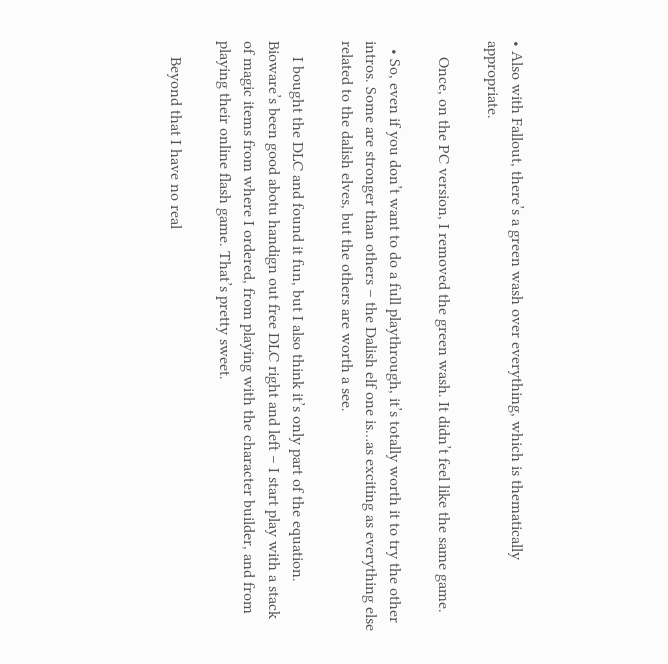• Also with Fallout, there’s a green wash over everything, which is thematically appropriate.

    Once, on the PC version, I removed the green wash. It didn’t feel like the same game.

  • So, even if you don’t want to do a full playthrough, it’s totally worth it to try the other intros. Some are stronger than others – the Dalish elf one is…as exciting as everything else related to the dalish elves, but the others are worth a see.

    I bought the DLC and found it fun, but I also think it’s only part of the equation. Bioware’s been good abotu handign out free DLC right and left – I start play with a stack of magic items from where I ordered, from playing with the character builder, and from playing their online flash game. That’s pretty sweet.

    Beyond that I have no real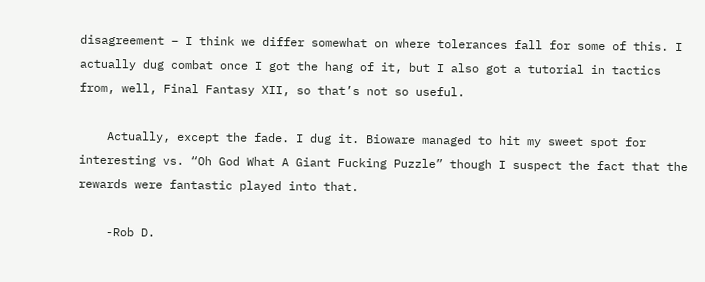disagreement – I think we differ somewhat on where tolerances fall for some of this. I actually dug combat once I got the hang of it, but I also got a tutorial in tactics from, well, Final Fantasy XII, so that’s not so useful.

    Actually, except the fade. I dug it. Bioware managed to hit my sweet spot for interesting vs. “Oh God What A Giant Fucking Puzzle” though I suspect the fact that the rewards were fantastic played into that.

    -Rob D.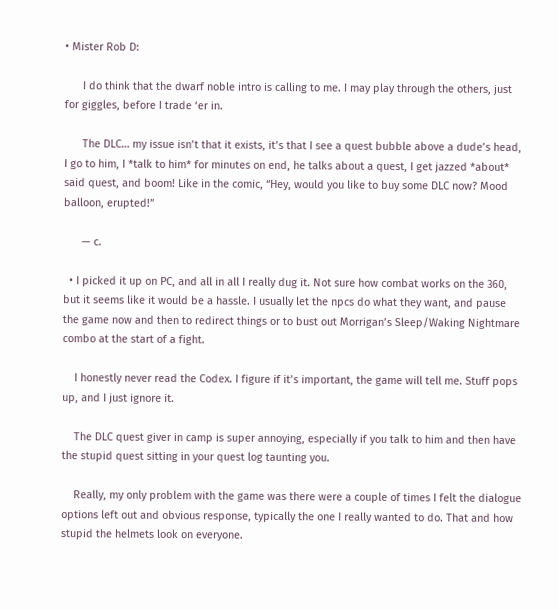• Mister Rob D:

      I do think that the dwarf noble intro is calling to me. I may play through the others, just for giggles, before I trade ‘er in.

      The DLC… my issue isn’t that it exists, it’s that I see a quest bubble above a dude’s head, I go to him, I *talk to him* for minutes on end, he talks about a quest, I get jazzed *about* said quest, and boom! Like in the comic, “Hey, would you like to buy some DLC now? Mood balloon, erupted!”

      — c.

  • I picked it up on PC, and all in all I really dug it. Not sure how combat works on the 360, but it seems like it would be a hassle. I usually let the npcs do what they want, and pause the game now and then to redirect things or to bust out Morrigan’s Sleep/Waking Nightmare combo at the start of a fight.

    I honestly never read the Codex. I figure if it’s important, the game will tell me. Stuff pops up, and I just ignore it.

    The DLC quest giver in camp is super annoying, especially if you talk to him and then have the stupid quest sitting in your quest log taunting you.

    Really, my only problem with the game was there were a couple of times I felt the dialogue options left out and obvious response, typically the one I really wanted to do. That and how stupid the helmets look on everyone.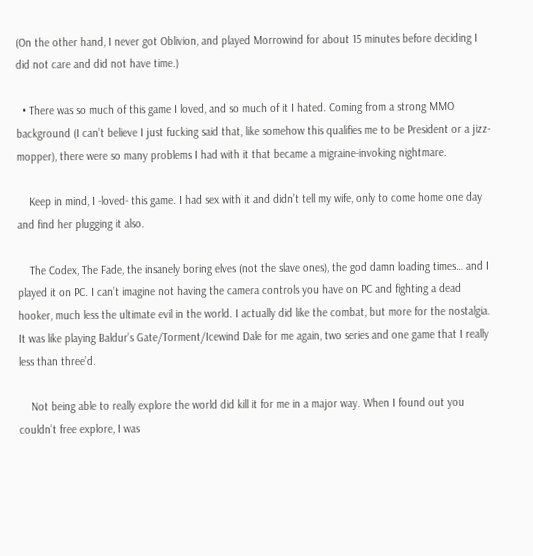(On the other hand, I never got Oblivion, and played Morrowind for about 15 minutes before deciding I did not care and did not have time.)

  • There was so much of this game I loved, and so much of it I hated. Coming from a strong MMO background (I can’t believe I just fucking said that, like somehow this qualifies me to be President or a jizz-mopper), there were so many problems I had with it that became a migraine-invoking nightmare.

    Keep in mind, I -loved- this game. I had sex with it and didn’t tell my wife, only to come home one day and find her plugging it also.

    The Codex, The Fade, the insanely boring elves (not the slave ones), the god damn loading times… and I played it on PC. I can’t imagine not having the camera controls you have on PC and fighting a dead hooker, much less the ultimate evil in the world. I actually did like the combat, but more for the nostalgia. It was like playing Baldur’s Gate/Torment/Icewind Dale for me again, two series and one game that I really less than three’d.

    Not being able to really explore the world did kill it for me in a major way. When I found out you couldn’t free explore, I was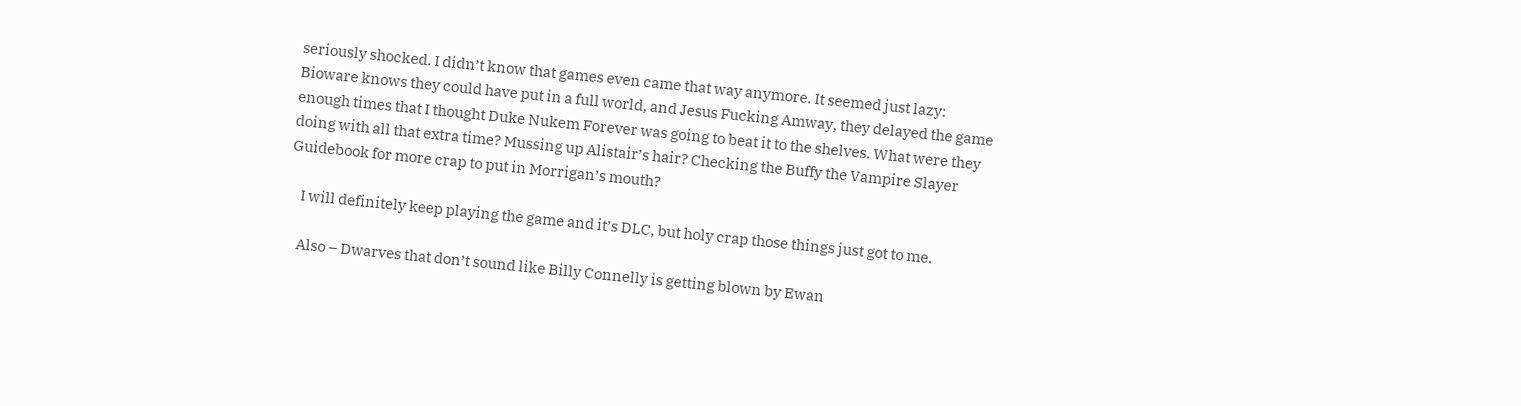seriously shocked. I didn’t know that games even came that way anymore. It seemed just lazy: Bioware knows they could have put in a full world, and Jesus Fucking Amway, they delayed the game enough times that I thought Duke Nukem Forever was going to beat it to the shelves. What were they doing with all that extra time? Mussing up Alistair’s hair? Checking the Buffy the Vampire Slayer Guidebook for more crap to put in Morrigan’s mouth?

    I will definitely keep playing the game and it’s DLC, but holy crap those things just got to me.

    Also – Dwarves that don’t sound like Billy Connelly is getting blown by Ewan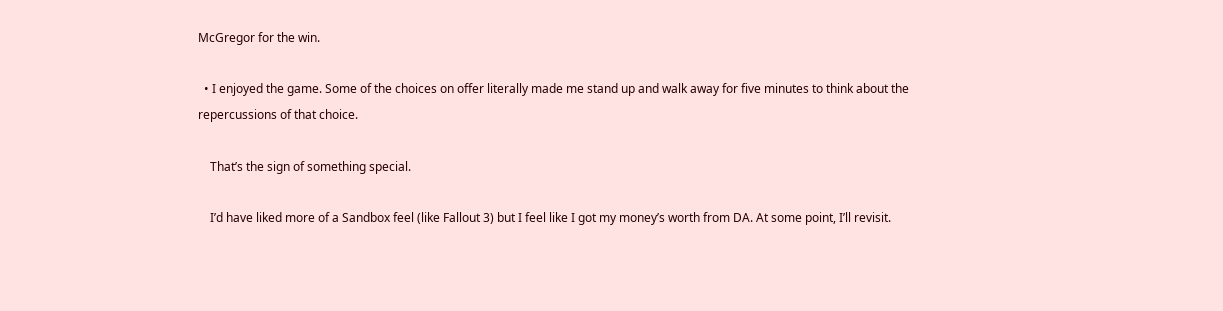McGregor for the win.

  • I enjoyed the game. Some of the choices on offer literally made me stand up and walk away for five minutes to think about the repercussions of that choice.

    That’s the sign of something special.

    I’d have liked more of a Sandbox feel (like Fallout 3) but I feel like I got my money’s worth from DA. At some point, I’ll revisit.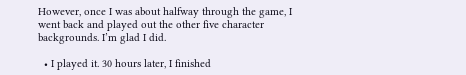However, once I was about halfway through the game, I went back and played out the other five character backgrounds. I’m glad I did.

  • I played it. 30 hours later, I finished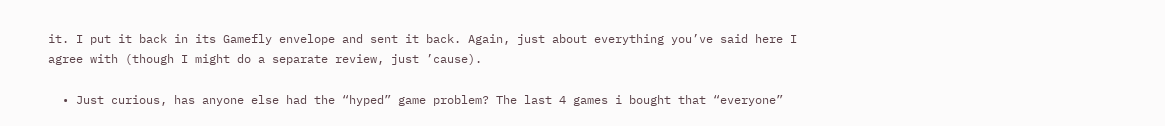it. I put it back in its Gamefly envelope and sent it back. Again, just about everything you’ve said here I agree with (though I might do a separate review, just ’cause).

  • Just curious, has anyone else had the “hyped” game problem? The last 4 games i bought that “everyone”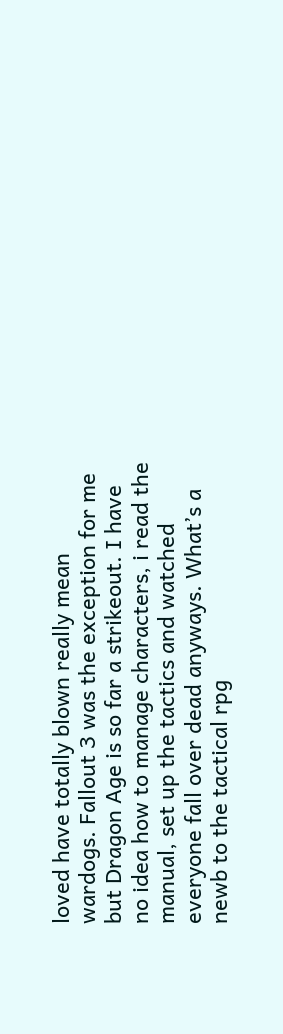loved have totally blown really mean wardogs. Fallout 3 was the exception for me but Dragon Age is so far a strikeout. I have no idea how to manage characters, i read the manual, set up the tactics and watched everyone fall over dead anyways. What’s a newb to the tactical rpg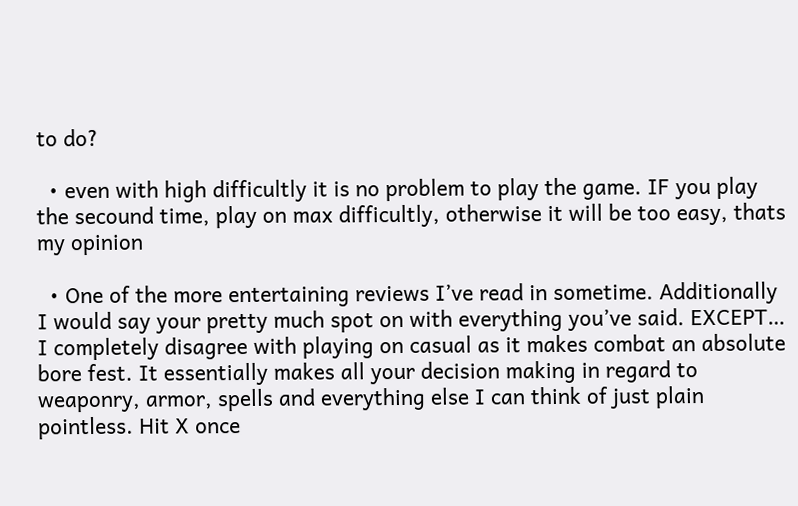to do?

  • even with high difficultly it is no problem to play the game. IF you play the secound time, play on max difficultly, otherwise it will be too easy, thats my opinion

  • One of the more entertaining reviews I’ve read in sometime. Additionally I would say your pretty much spot on with everything you’ve said. EXCEPT… I completely disagree with playing on casual as it makes combat an absolute bore fest. It essentially makes all your decision making in regard to weaponry, armor, spells and everything else I can think of just plain pointless. Hit X once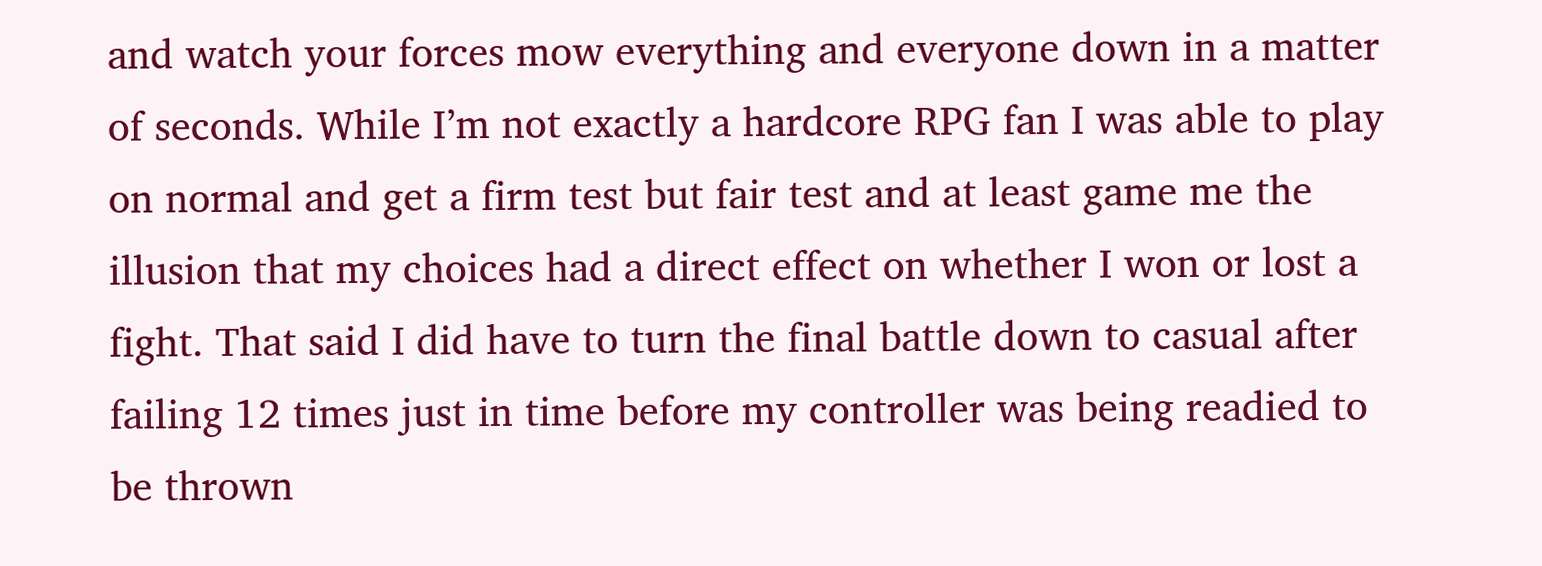and watch your forces mow everything and everyone down in a matter of seconds. While I’m not exactly a hardcore RPG fan I was able to play on normal and get a firm test but fair test and at least game me the illusion that my choices had a direct effect on whether I won or lost a fight. That said I did have to turn the final battle down to casual after failing 12 times just in time before my controller was being readied to be thrown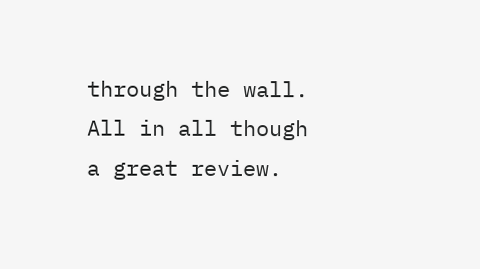through the wall. All in all though a great review.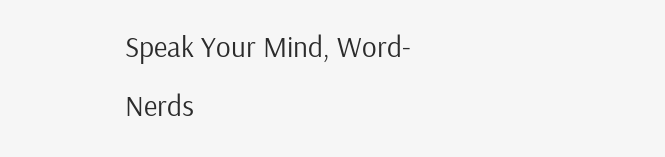Speak Your Mind, Word-Nerds